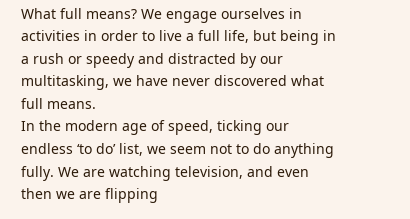What full means? We engage ourselves in activities in order to live a full life, but being in a rush or speedy and distracted by our multitasking, we have never discovered what full means.
In the modern age of speed, ticking our endless ‘to do’ list, we seem not to do anything fully. We are watching television, and even then we are flipping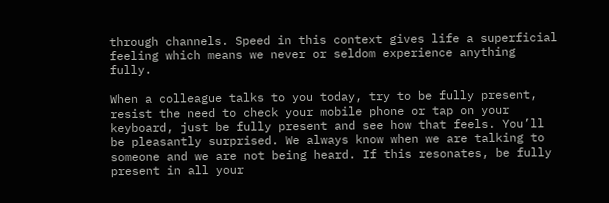through channels. Speed in this context gives life a superficial feeling which means we never or seldom experience anything fully.

When a colleague talks to you today, try to be fully present, resist the need to check your mobile phone or tap on your keyboard, just be fully present and see how that feels. You’ll be pleasantly surprised. We always know when we are talking to someone and we are not being heard. If this resonates, be fully present in all your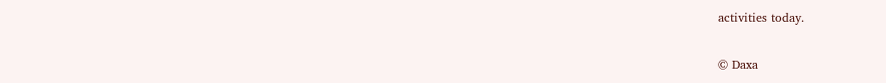activities today.

© Daxa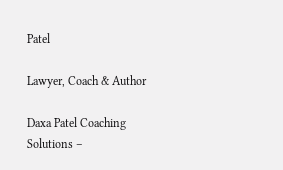Patel

Lawyer, Coach & Author

Daxa Patel Coaching Solutions –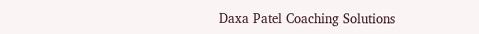Daxa Patel Coaching Solutions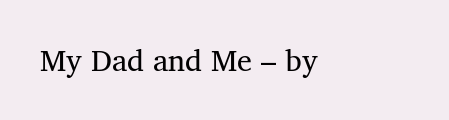My Dad and Me – by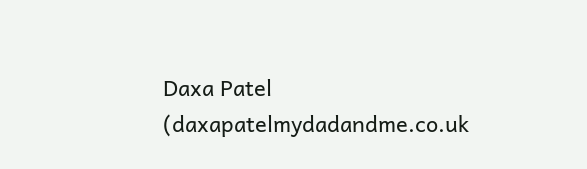Daxa Patel (daxapatelmydadandme.co.uk